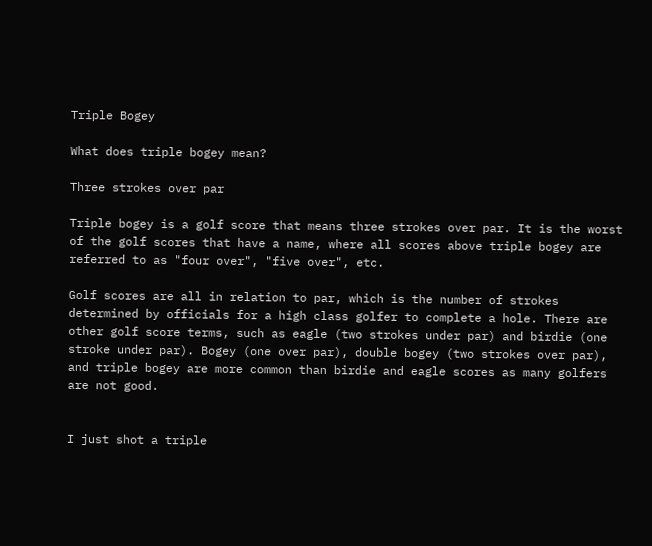Triple Bogey

What does triple bogey mean?

Three strokes over par

Triple bogey is a golf score that means three strokes over par. It is the worst of the golf scores that have a name, where all scores above triple bogey are referred to as "four over", "five over", etc.

Golf scores are all in relation to par, which is the number of strokes determined by officials for a high class golfer to complete a hole. There are other golf score terms, such as eagle (two strokes under par) and birdie (one stroke under par). Bogey (one over par), double bogey (two strokes over par), and triple bogey are more common than birdie and eagle scores as many golfers are not good.


I just shot a triple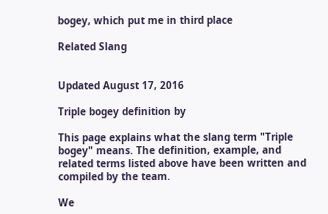bogey, which put me in third place

Related Slang


Updated August 17, 2016

Triple bogey definition by

This page explains what the slang term "Triple bogey" means. The definition, example, and related terms listed above have been written and compiled by the team.

We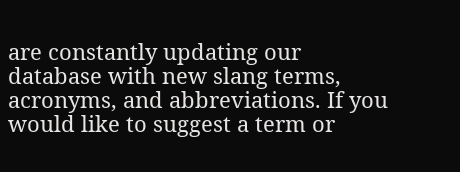are constantly updating our database with new slang terms, acronyms, and abbreviations. If you would like to suggest a term or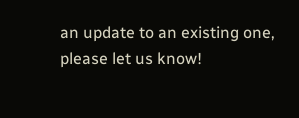an update to an existing one, please let us know!